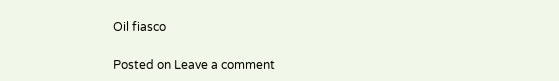Oil fiasco

Posted on Leave a comment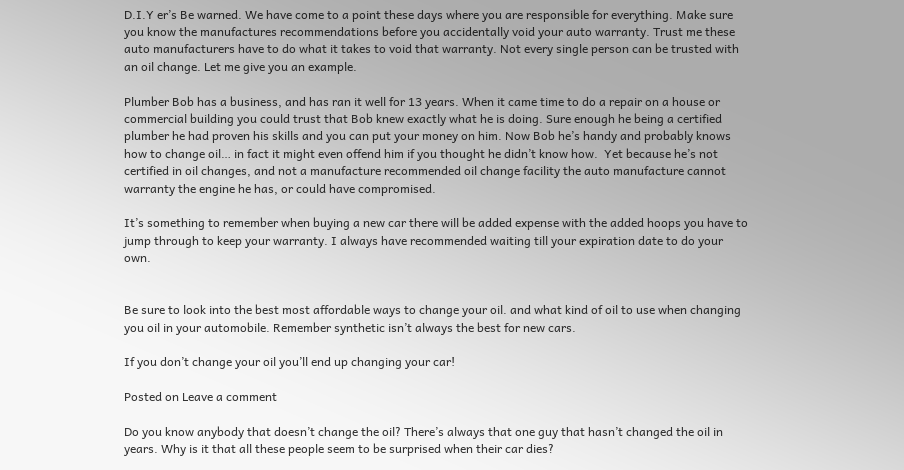D.I.Y er’s Be warned. We have come to a point these days where you are responsible for everything. Make sure you know the manufactures recommendations before you accidentally void your auto warranty. Trust me these auto manufacturers have to do what it takes to void that warranty. Not every single person can be trusted with an oil change. Let me give you an example.

Plumber Bob has a business, and has ran it well for 13 years. When it came time to do a repair on a house or commercial building you could trust that Bob knew exactly what he is doing. Sure enough he being a certified plumber he had proven his skills and you can put your money on him. Now Bob he’s handy and probably knows how to change oil… in fact it might even offend him if you thought he didn’t know how.  Yet because he’s not certified in oil changes, and not a manufacture recommended oil change facility the auto manufacture cannot warranty the engine he has, or could have compromised.

It’s something to remember when buying a new car there will be added expense with the added hoops you have to jump through to keep your warranty. I always have recommended waiting till your expiration date to do your own.


Be sure to look into the best most affordable ways to change your oil. and what kind of oil to use when changing you oil in your automobile. Remember synthetic isn’t always the best for new cars.

If you don’t change your oil you’ll end up changing your car!

Posted on Leave a comment

Do you know anybody that doesn’t change the oil? There’s always that one guy that hasn’t changed the oil in years. Why is it that all these people seem to be surprised when their car dies?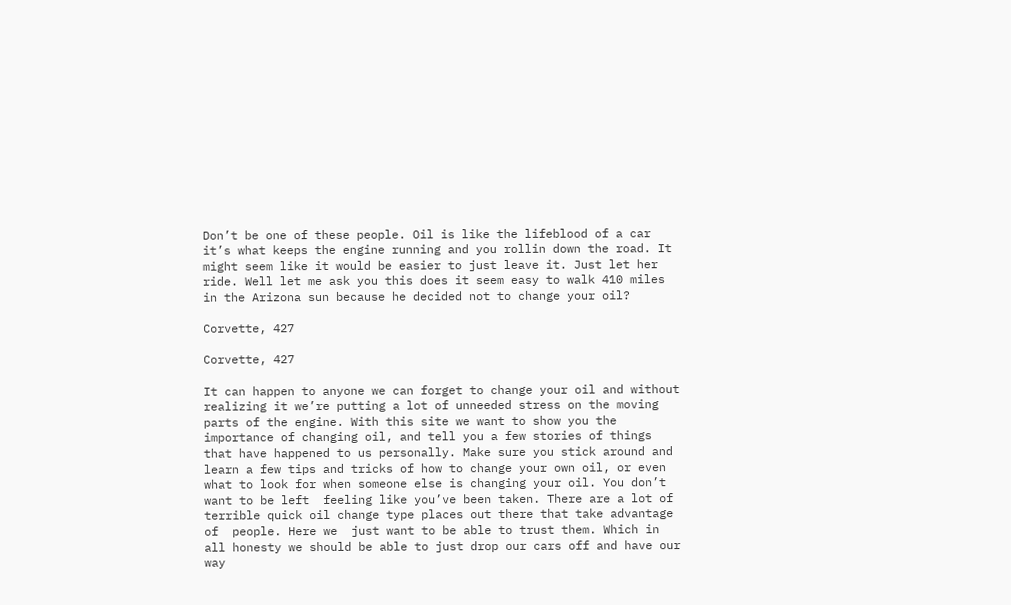Don’t be one of these people. Oil is like the lifeblood of a car it’s what keeps the engine running and you rollin down the road. It might seem like it would be easier to just leave it. Just let her ride. Well let me ask you this does it seem easy to walk 410 miles in the Arizona sun because he decided not to change your oil?

Corvette, 427

Corvette, 427

It can happen to anyone we can forget to change your oil and without realizing it we’re putting a lot of unneeded stress on the moving parts of the engine. With this site we want to show you the importance of changing oil, and tell you a few stories of things that have happened to us personally. Make sure you stick around and learn a few tips and tricks of how to change your own oil, or even what to look for when someone else is changing your oil. You don’t want to be left  feeling like you’ve been taken. There are a lot of terrible quick oil change type places out there that take advantage of  people. Here we  just want to be able to trust them. Which in all honesty we should be able to just drop our cars off and have our way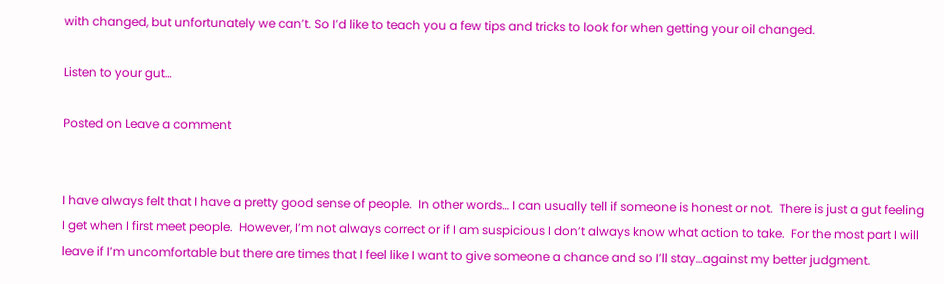with changed, but unfortunately we can’t. So I’d like to teach you a few tips and tricks to look for when getting your oil changed.

Listen to your gut…

Posted on Leave a comment


I have always felt that I have a pretty good sense of people.  In other words… I can usually tell if someone is honest or not.  There is just a gut feeling I get when I first meet people.  However, I’m not always correct or if I am suspicious I don’t always know what action to take.  For the most part I will leave if I’m uncomfortable but there are times that I feel like I want to give someone a chance and so I’ll stay…against my better judgment.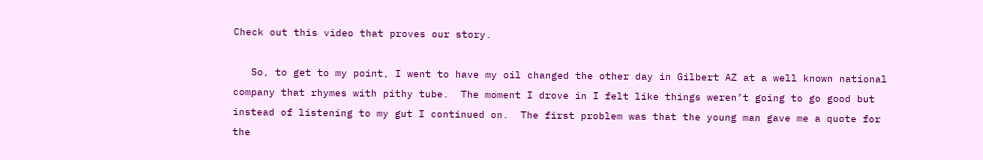Check out this video that proves our story.

   So, to get to my point, I went to have my oil changed the other day in Gilbert AZ at a well known national company that rhymes with pithy tube.  The moment I drove in I felt like things weren’t going to go good but instead of listening to my gut I continued on.  The first problem was that the young man gave me a quote for the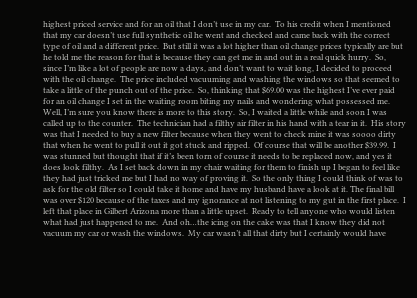highest priced service and for an oil that I don’t use in my car.  To his credit when I mentioned that my car doesn’t use full synthetic oil he went and checked and came back with the correct type of oil and a different price.  But still it was a lot higher than oil change prices typically are but he told me the reason for that is because they can get me in and out in a real quick hurry.  So, since I’m like a lot of people are now a days, and don’t want to wait long, I decided to proceed with the oil change.  The price included vacuuming and washing the windows so that seemed to take a little of the punch out of the price.  So, thinking that $69.00 was the highest I’ve ever paid for an oil change I set in the waiting room biting my nails and wondering what possessed me.  Well, I’m sure you know there is more to this story.  So, I waited a little while and soon I was called up to the counter.  The technician had a filthy air filter in his hand with a tear in it.  His story was that I needed to buy a new filter because when they went to check mine it was soooo dirty that when he went to pull it out it got stuck and ripped.  Of course that will be another $39.99.  I was stunned but thought that if it’s been torn of course it needs to be replaced now, and yes it does look filthy.  As I set back down in my chair waiting for them to finish up I began to feel like they had just tricked me but I had no way of proving it.  So the only thing I could think of was to ask for the old filter so I could take it home and have my husband have a look at it. The final bill was over $120 because of the taxes and my ignorance at not listening to my gut in the first place.  I left that place in Gilbert Arizona more than a little upset.  Ready to tell anyone who would listen what had just happened to me.  And oh…the icing on the cake was that I know they did not vacuum my car or wash the windows.  My car wasn’t all that dirty but I certainly would have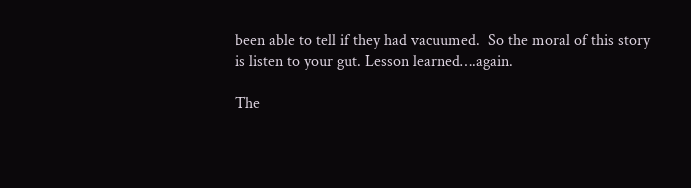been able to tell if they had vacuumed.  So the moral of this story is listen to your gut. Lesson learned….again.

The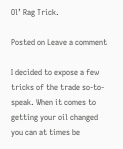Ol’ Rag Trick.

Posted on Leave a comment

I decided to expose a few tricks of the trade so-to-speak. When it comes to getting your oil changed you can at times be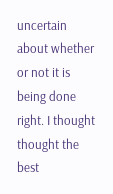uncertain about whether or not it is being done right. I thought thought the best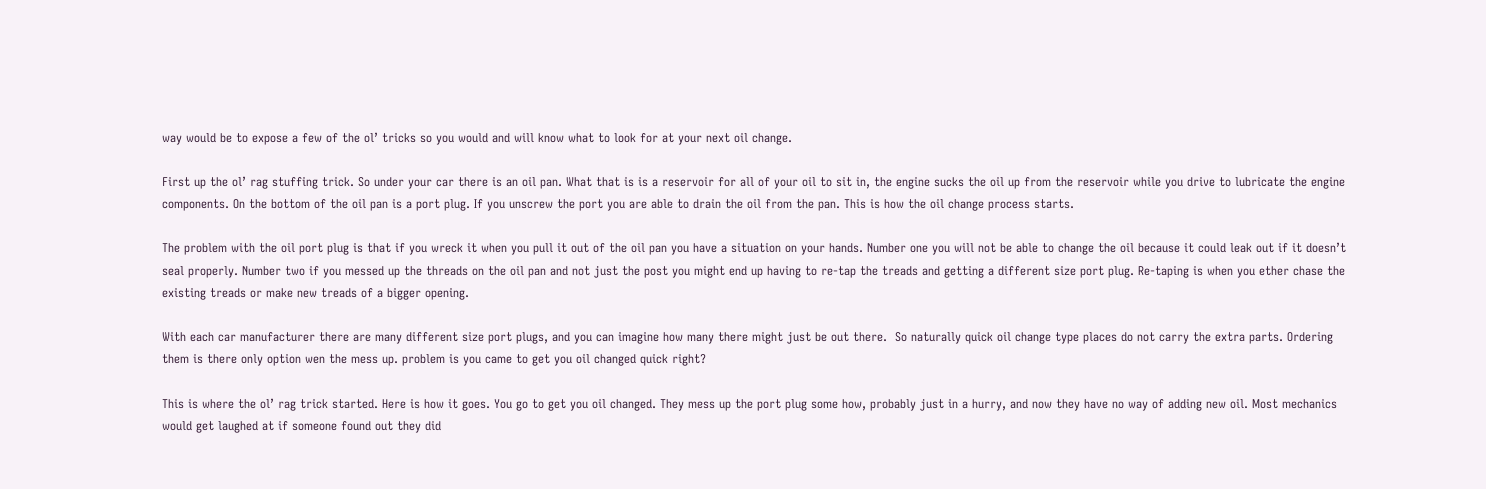way would be to expose a few of the ol’ tricks so you would and will know what to look for at your next oil change.

First up the ol’ rag stuffing trick. So under your car there is an oil pan. What that is is a reservoir for all of your oil to sit in, the engine sucks the oil up from the reservoir while you drive to lubricate the engine components. On the bottom of the oil pan is a port plug. If you unscrew the port you are able to drain the oil from the pan. This is how the oil change process starts.

The problem with the oil port plug is that if you wreck it when you pull it out of the oil pan you have a situation on your hands. Number one you will not be able to change the oil because it could leak out if it doesn’t seal properly. Number two if you messed up the threads on the oil pan and not just the post you might end up having to re-tap the treads and getting a different size port plug. Re-taping is when you ether chase the existing treads or make new treads of a bigger opening.

With each car manufacturer there are many different size port plugs, and you can imagine how many there might just be out there.  So naturally quick oil change type places do not carry the extra parts. Ordering them is there only option wen the mess up. problem is you came to get you oil changed quick right?

This is where the ol’ rag trick started. Here is how it goes. You go to get you oil changed. They mess up the port plug some how, probably just in a hurry, and now they have no way of adding new oil. Most mechanics would get laughed at if someone found out they did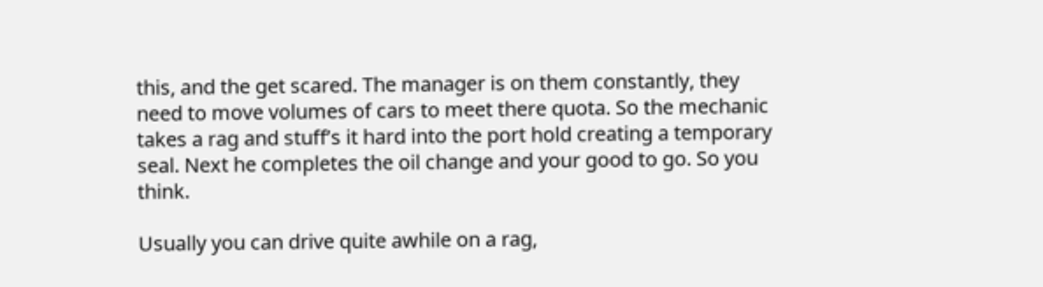this, and the get scared. The manager is on them constantly, they need to move volumes of cars to meet there quota. So the mechanic takes a rag and stuff’s it hard into the port hold creating a temporary seal. Next he completes the oil change and your good to go. So you think.

Usually you can drive quite awhile on a rag,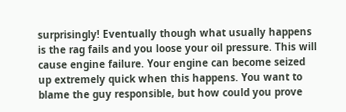surprisingly! Eventually though what usually happens is the rag fails and you loose your oil pressure. This will cause engine failure. Your engine can become seized up extremely quick when this happens. You want to blame the guy responsible, but how could you prove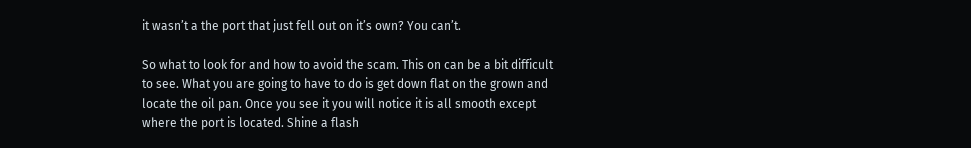it wasn’t a the port that just fell out on it’s own? You can’t.

So what to look for and how to avoid the scam. This on can be a bit difficult to see. What you are going to have to do is get down flat on the grown and locate the oil pan. Once you see it you will notice it is all smooth except where the port is located. Shine a flash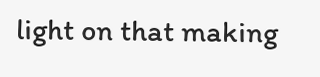light on that making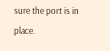sure the port is in place.